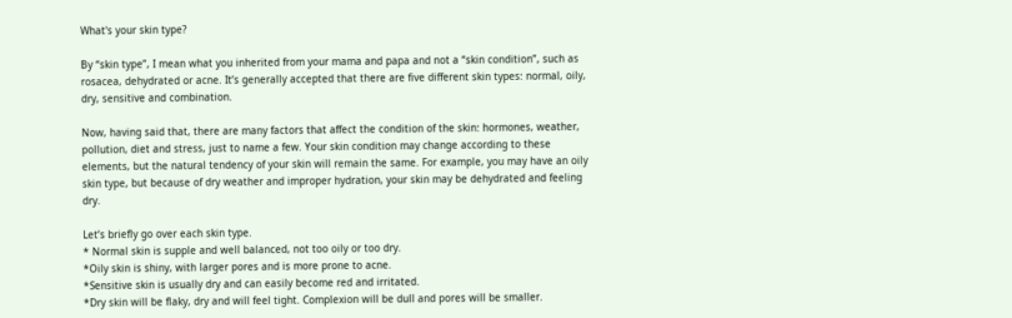What's your skin type?

By “skin type”, I mean what you inherited from your mama and papa and not a “skin condition”, such as rosacea, dehydrated or acne. It’s generally accepted that there are five different skin types: normal, oily, dry, sensitive and combination.

Now, having said that, there are many factors that affect the condition of the skin: hormones, weather, pollution, diet and stress, just to name a few. Your skin condition may change according to these elements, but the natural tendency of your skin will remain the same. For example, you may have an oily skin type, but because of dry weather and improper hydration, your skin may be dehydrated and feeling dry.

Let’s briefly go over each skin type.
* Normal skin is supple and well balanced, not too oily or too dry.
*Oily skin is shiny, with larger pores and is more prone to acne.
*Sensitive skin is usually dry and can easily become red and irritated.
*Dry skin will be flaky, dry and will feel tight. Complexion will be dull and pores will be smaller.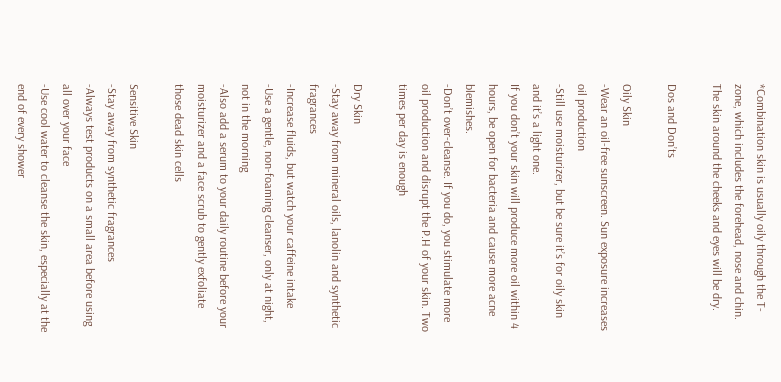*Combination skin is usually oily through the T-zone, which includes the forehead, nose and chin. The skin around the cheeks and eyes will be dry.

Dos and Don’ts

Oily Skin
-Wear an oil-free sunscreen. Sun exposure increases oil production
-Still use moisturizer, but be sure it’s for oily skin and it’s a light one.
If you don’t your skin will produce more oil within 4 hours, be open for bacteria and cause more acne blemishes.
-Don’t over-cleanse. If you do, you stimulate more oil production and disrupt the P.H of your skin. Two times per day is enough

Dry Skin
-Stay away from mineral oils, lanolin and synthetic fragrances
-Increase fluids, but watch your caffeine intake
-Use a gentle, non-foaming cleanser, only at night, not in the morning
-Also add a serum to your daily routine before your moisturizer and a face scrub to gently exfoliate those dead skin cells

Sensitive Skin
-Stay away from synthetic fragrances
-Always test products on a small area before using all over your face
-Use cool water to cleanse the skin, especially at the end of every shower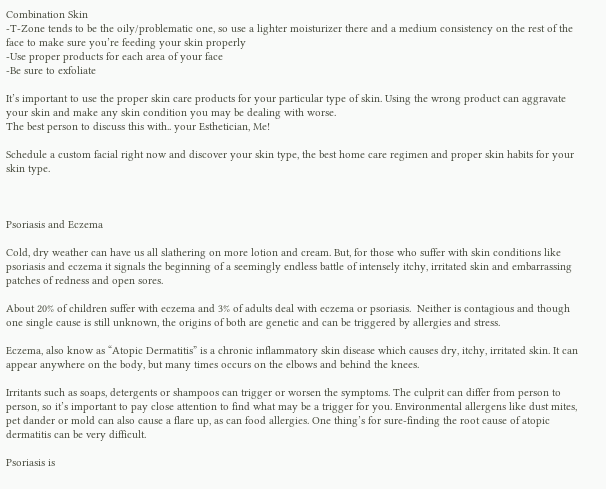Combination Skin
-T-Zone tends to be the oily/problematic one, so use a lighter moisturizer there and a medium consistency on the rest of the face to make sure you’re feeding your skin properly
-Use proper products for each area of your face
-Be sure to exfoliate

It’s important to use the proper skin care products for your particular type of skin. Using the wrong product can aggravate your skin and make any skin condition you may be dealing with worse.
The best person to discuss this with.. your Esthetician, Me!

Schedule a custom facial right now and discover your skin type, the best home care regimen and proper skin habits for your skin type.



Psoriasis and Eczema

Cold, dry weather can have us all slathering on more lotion and cream. But, for those who suffer with skin conditions like psoriasis and eczema it signals the beginning of a seemingly endless battle of intensely itchy, irritated skin and embarrassing patches of redness and open sores.

About 20% of children suffer with eczema and 3% of adults deal with eczema or psoriasis.  Neither is contagious and though one single cause is still unknown, the origins of both are genetic and can be triggered by allergies and stress.

Eczema, also know as “Atopic Dermatitis” is a chronic inflammatory skin disease which causes dry, itchy, irritated skin. It can appear anywhere on the body, but many times occurs on the elbows and behind the knees.

Irritants such as soaps, detergents or shampoos can trigger or worsen the symptoms. The culprit can differ from person to person, so it’s important to pay close attention to find what may be a trigger for you. Environmental allergens like dust mites, pet dander or mold can also cause a flare up, as can food allergies. One thing’s for sure-finding the root cause of atopic dermatitis can be very difficult.

Psoriasis is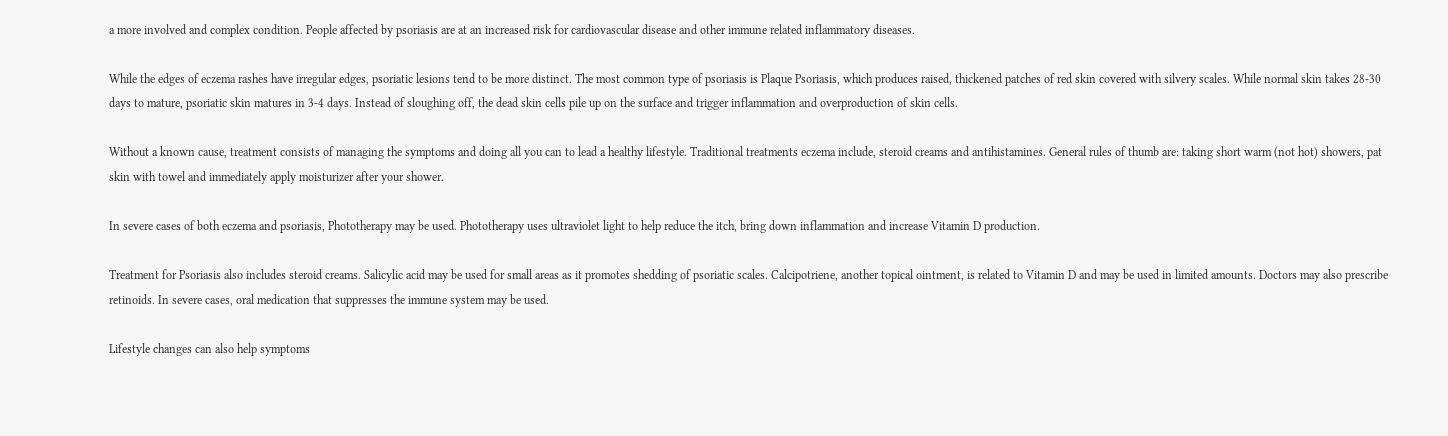a more involved and complex condition. People affected by psoriasis are at an increased risk for cardiovascular disease and other immune related inflammatory diseases.

While the edges of eczema rashes have irregular edges, psoriatic lesions tend to be more distinct. The most common type of psoriasis is Plaque Psoriasis, which produces raised, thickened patches of red skin covered with silvery scales. While normal skin takes 28-30 days to mature, psoriatic skin matures in 3-4 days. Instead of sloughing off, the dead skin cells pile up on the surface and trigger inflammation and overproduction of skin cells.

Without a known cause, treatment consists of managing the symptoms and doing all you can to lead a healthy lifestyle. Traditional treatments eczema include, steroid creams and antihistamines. General rules of thumb are: taking short warm (not hot) showers, pat skin with towel and immediately apply moisturizer after your shower.

In severe cases of both eczema and psoriasis, Phototherapy may be used. Phototherapy uses ultraviolet light to help reduce the itch, bring down inflammation and increase Vitamin D production.

Treatment for Psoriasis also includes steroid creams. Salicylic acid may be used for small areas as it promotes shedding of psoriatic scales. Calcipotriene, another topical ointment, is related to Vitamin D and may be used in limited amounts. Doctors may also prescribe retinoids. In severe cases, oral medication that suppresses the immune system may be used.

Lifestyle changes can also help symptoms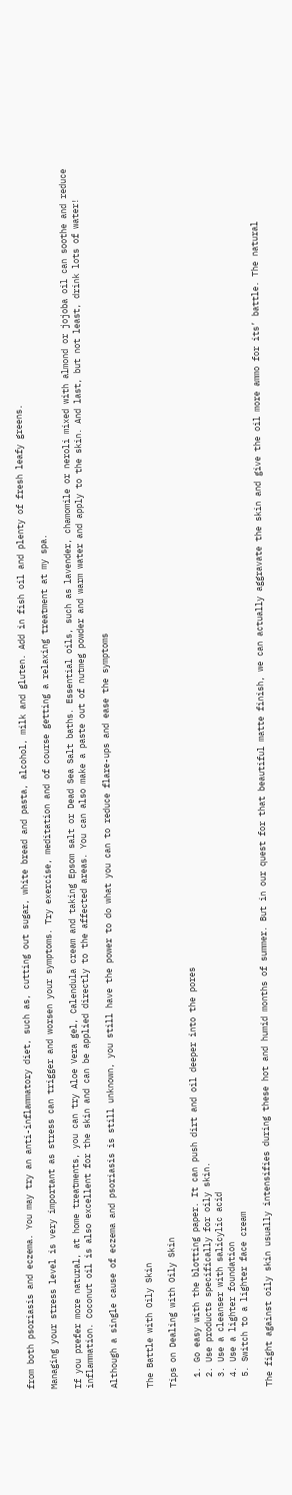from both psoriasis and eczema. You may try an anti-inflammatory diet, such as, cutting out sugar, white bread and pasta, alcohol, milk and gluten. Add in fish oil and plenty of fresh leafy greens.

Managing your stress level is very important as stress can trigger and worsen your symptoms. Try exercise, meditation and of course getting a relaxing treatment at my spa.

If you prefer more natural, at home treatments, you can try Aloe Vera gel, Calendula cream and taking Epsom salt or Dead Sea Salt baths. Essential oils, such as lavender, chamomile or neroli mixed with almond or jojoba oil can soothe and reduce inflammation. Coconut oil is also excellent for the skin and can be applied directly to the affected areas. You can also make a paste out of nutmeg powder and warm water and apply to the skin. And last, but not least, drink lots of water!

Although a single cause of eczema and psoriasis is still unknown, you still have the power to do what you can to reduce flare-ups and ease the symptoms


The Battle with Oily Skin

Tips on Dealing with Oily Skin

  1. Go easy with the blotting paper. It can push dirt and oil deeper into the pores
  2. Use products specifically for oily skin.
  3. Use a cleanser with salicylic acid
  4. Use a lighter foundation
  5. Switch to a lighter face cream

The fight against oily skin usually intensifies during these hot and humid months of summer. But in our quest for that beautiful matte finish, we can actually aggravate the skin and give the oil more ammo for its’ battle. The natural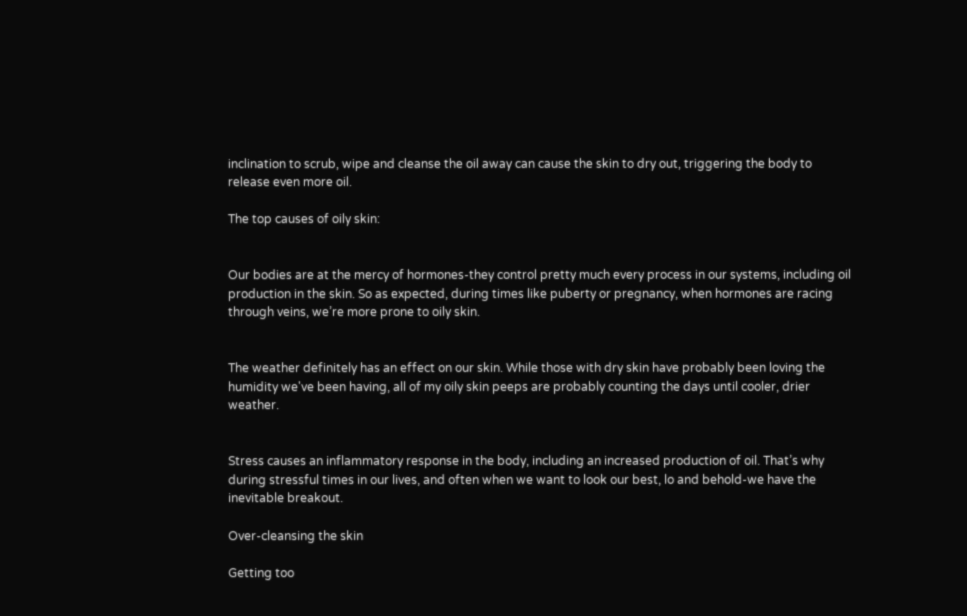inclination to scrub, wipe and cleanse the oil away can cause the skin to dry out, triggering the body to release even more oil.

The top causes of oily skin:


Our bodies are at the mercy of hormones-they control pretty much every process in our systems, including oil production in the skin. So as expected, during times like puberty or pregnancy, when hormones are racing through veins, we’re more prone to oily skin.


The weather definitely has an effect on our skin. While those with dry skin have probably been loving the humidity we've been having, all of my oily skin peeps are probably counting the days until cooler, drier weather.


Stress causes an inflammatory response in the body, including an increased production of oil. That’s why during stressful times in our lives, and often when we want to look our best, lo and behold-we have the inevitable breakout.

Over-cleansing the skin

Getting too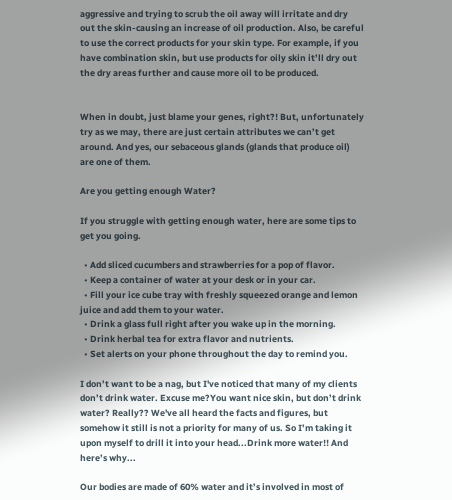aggressive and trying to scrub the oil away will irritate and dry out the skin-causing an increase of oil production. Also, be careful to use the correct products for your skin type. For example, if you have combination skin, but use products for oily skin it’ll dry out the dry areas further and cause more oil to be produced.


When in doubt, just blame your genes, right?! But, unfortunately try as we may, there are just certain attributes we can’t get around. And yes, our sebaceous glands (glands that produce oil) are one of them.

Are you getting enough Water?

If you struggle with getting enough water, here are some tips to get you going.

  • Add sliced cucumbers and strawberries for a pop of flavor.
  • Keep a container of water at your desk or in your car.
  • Fill your ice cube tray with freshly squeezed orange and lemon juice and add them to your water.
  • Drink a glass full right after you wake up in the morning.
  • Drink herbal tea for extra flavor and nutrients.
  • Set alerts on your phone throughout the day to remind you.

I don’t want to be a nag, but I've noticed that many of my clients don’t drink water. Excuse me?You want nice skin, but don’t drink water? Really?? We've all heard the facts and figures, but somehow it still is not a priority for many of us. So I’m taking it upon myself to drill it into your head...Drink more water!! And here’s why...

Our bodies are made of 60% water and it’s involved in most of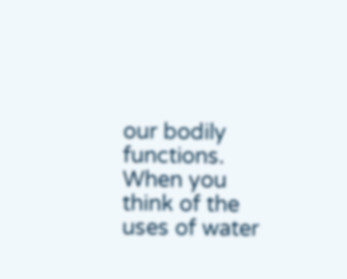our bodily functions. When you think of the uses of water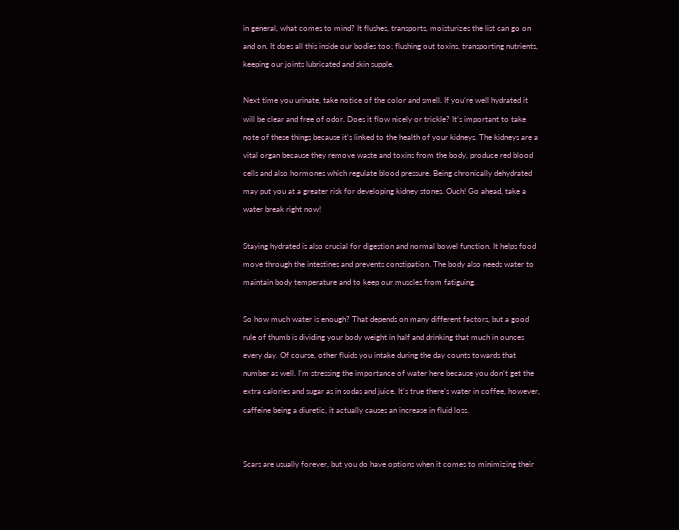in general, what comes to mind? It flushes, transports, moisturizes the list can go on and on. It does all this inside our bodies too; flushing out toxins, transporting nutrients, keeping our joints lubricated and skin supple.

Next time you urinate, take notice of the color and smell. If you’re well hydrated it will be clear and free of odor. Does it flow nicely or trickle? It’s important to take note of these things because it’s linked to the health of your kidneys. The kidneys are a vital organ because they remove waste and toxins from the body, produce red blood cells and also hormones which regulate blood pressure. Being chronically dehydrated may put you at a greater risk for developing kidney stones. Ouch! Go ahead, take a water break right now!

Staying hydrated is also crucial for digestion and normal bowel function. It helps food move through the intestines and prevents constipation. The body also needs water to maintain body temperature and to keep our muscles from fatiguing.

So how much water is enough? That depends on many different factors, but a good rule of thumb is dividing your body weight in half and drinking that much in ounces every day. Of course, other fluids you intake during the day counts towards that number as well. I’m stressing the importance of water here because you don’t get the extra calories and sugar as in sodas and juice. It’s true there’s water in coffee, however, caffeine being a diuretic, it actually causes an increase in fluid loss.


Scars are usually forever, but you do have options when it comes to minimizing their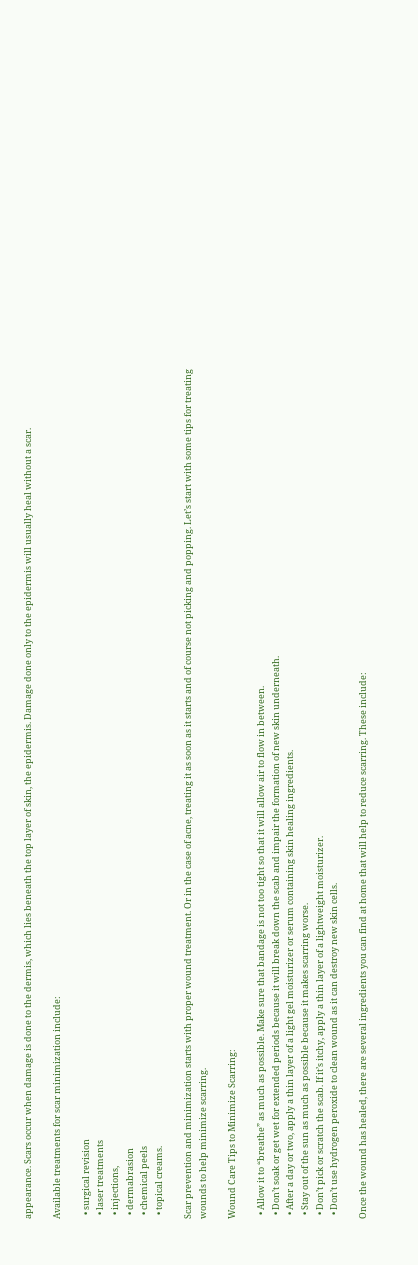appearance. Scars occur when damage is done to the dermis, which lies beneath the top layer of skin, the epidermis. Damage done only to the epidermis will usually heal without a scar.

Available treatments for scar minimization include:

  • surgical revision
  • laser treatments
  • injections,
  • dermabrasion
  • chemical peels
  • topical creams.

Scar prevention and minimization starts with proper wound treatment. Or in the case of acne, treating it as soon as it starts and of course not picking and popping. Let’s start with some tips for treating wounds to help minimize scarring.

Wound Care Tips to Minimize Scarring:

  • Allow it to “breathe” as much as possible. Make sure that bandage is not too tight so that it will allow air to flow in between.
  • Don’t soak or get wet for extended periods because it will break down the scab and impair the formation of new skin underneath.
  • After a day or two, apply a thin layer of a light gel moisturizer or serum containing skin healing ingredients.
  • Stay out of the sun as much as possible because it makes scarring worse.
  • Don’t pick or scratch the scab. If it’s itchy, apply a thin layer of a lightweight moisturizer.
  • Don’t use hydrogen peroxide to clean wound as it can destroy new skin cells.

Once the wound has healed, there are several ingredients you can find at home that will help to reduce scarring. These include: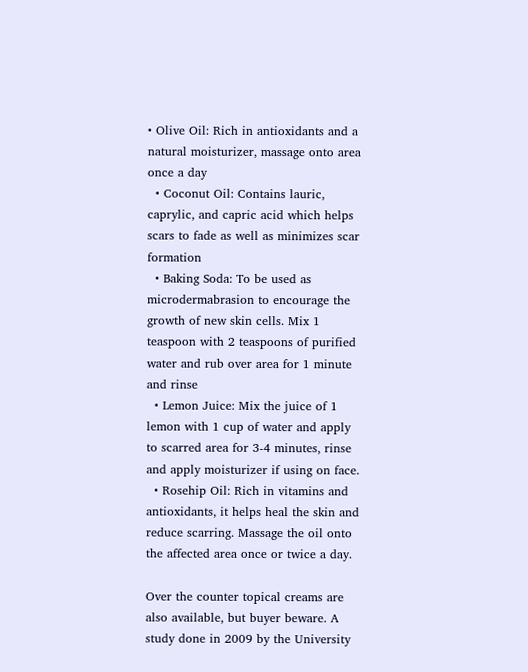• Olive Oil: Rich in antioxidants and a natural moisturizer, massage onto area once a day
  • Coconut Oil: Contains lauric, caprylic, and capric acid which helps scars to fade as well as minimizes scar formation
  • Baking Soda: To be used as microdermabrasion to encourage the growth of new skin cells. Mix 1 teaspoon with 2 teaspoons of purified water and rub over area for 1 minute and rinse
  • Lemon Juice: Mix the juice of 1 lemon with 1 cup of water and apply to scarred area for 3-4 minutes, rinse and apply moisturizer if using on face.
  • Rosehip Oil: Rich in vitamins and antioxidants, it helps heal the skin and reduce scarring. Massage the oil onto the affected area once or twice a day.

Over the counter topical creams are also available, but buyer beware. A study done in 2009 by the University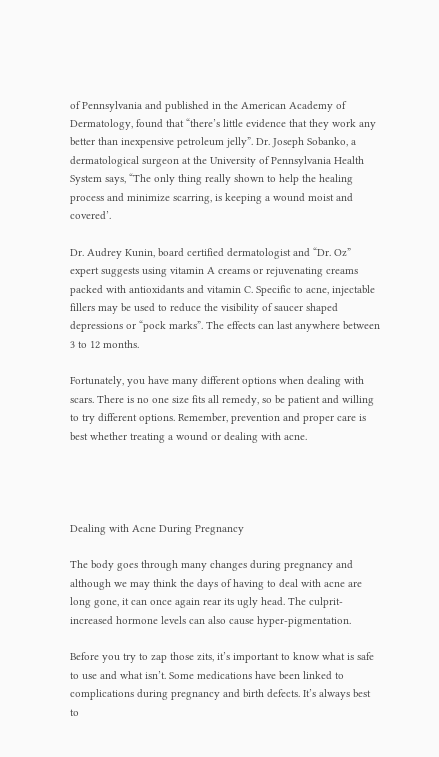of Pennsylvania and published in the American Academy of Dermatology, found that “there’s little evidence that they work any better than inexpensive petroleum jelly”. Dr. Joseph Sobanko, a dermatological surgeon at the University of Pennsylvania Health System says, “The only thing really shown to help the healing process and minimize scarring, is keeping a wound moist and covered’.

Dr. Audrey Kunin, board certified dermatologist and “Dr. Oz” expert suggests using vitamin A creams or rejuvenating creams packed with antioxidants and vitamin C. Specific to acne, injectable fillers may be used to reduce the visibility of saucer shaped depressions or “pock marks”. The effects can last anywhere between 3 to 12 months.

Fortunately, you have many different options when dealing with scars. There is no one size fits all remedy, so be patient and willing to try different options. Remember, prevention and proper care is best whether treating a wound or dealing with acne.




Dealing with Acne During Pregnancy

The body goes through many changes during pregnancy and although we may think the days of having to deal with acne are long gone, it can once again rear its ugly head. The culprit-increased hormone levels can also cause hyper-pigmentation.

Before you try to zap those zits, it’s important to know what is safe to use and what isn’t. Some medications have been linked to complications during pregnancy and birth defects. It’s always best to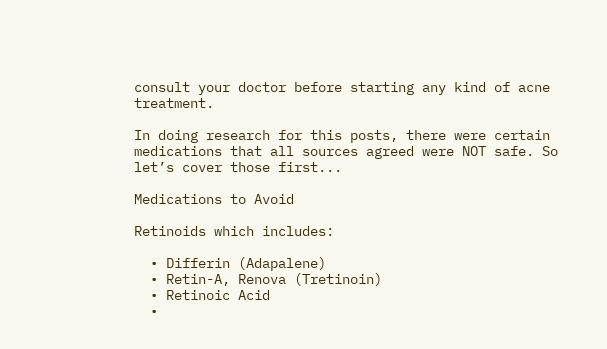consult your doctor before starting any kind of acne treatment.

In doing research for this posts, there were certain medications that all sources agreed were NOT safe. So let’s cover those first...

Medications to Avoid

Retinoids which includes:

  • Differin (Adapalene)
  • Retin-A, Renova (Tretinoin)
  • Retinoic Acid
  •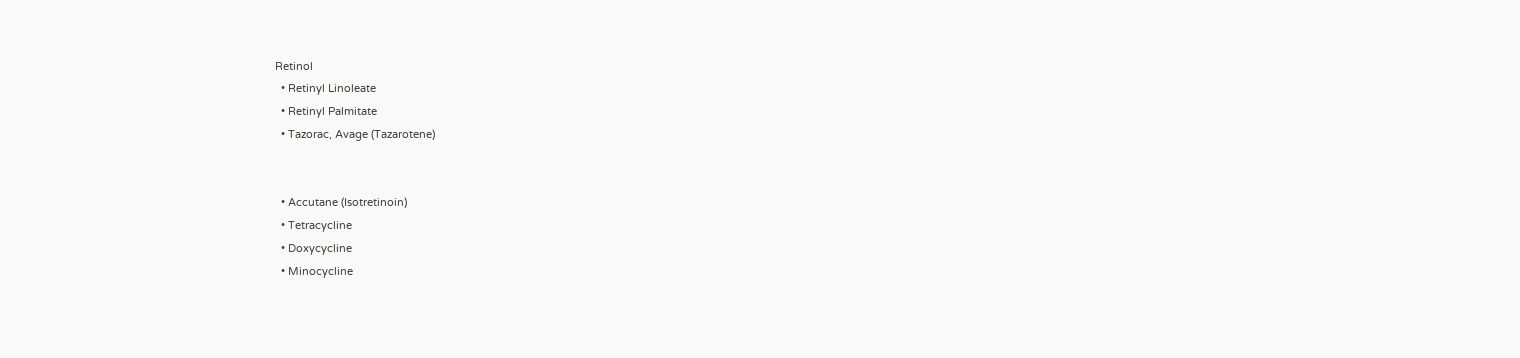Retinol
  • Retinyl Linoleate
  • Retinyl Palmitate
  • Tazorac, Avage (Tazarotene)


  • Accutane (Isotretinoin)
  • Tetracycline
  • Doxycycline
  • Minocycline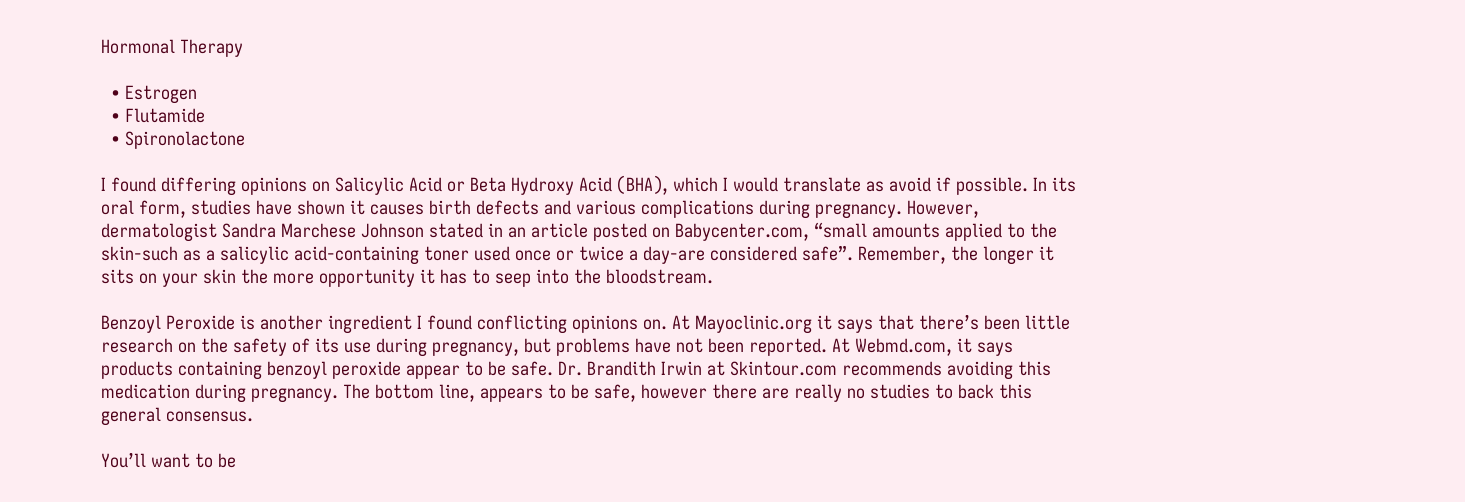Hormonal Therapy

  • Estrogen
  • Flutamide
  • Spironolactone

I found differing opinions on Salicylic Acid or Beta Hydroxy Acid (BHA), which I would translate as avoid if possible. In its oral form, studies have shown it causes birth defects and various complications during pregnancy. However, dermatologist Sandra Marchese Johnson stated in an article posted on Babycenter.com, “small amounts applied to the skin-such as a salicylic acid-containing toner used once or twice a day-are considered safe”. Remember, the longer it sits on your skin the more opportunity it has to seep into the bloodstream.

Benzoyl Peroxide is another ingredient I found conflicting opinions on. At Mayoclinic.org it says that there’s been little research on the safety of its use during pregnancy, but problems have not been reported. At Webmd.com, it says products containing benzoyl peroxide appear to be safe. Dr. Brandith Irwin at Skintour.com recommends avoiding this medication during pregnancy. The bottom line, appears to be safe, however there are really no studies to back this general consensus.

You’ll want to be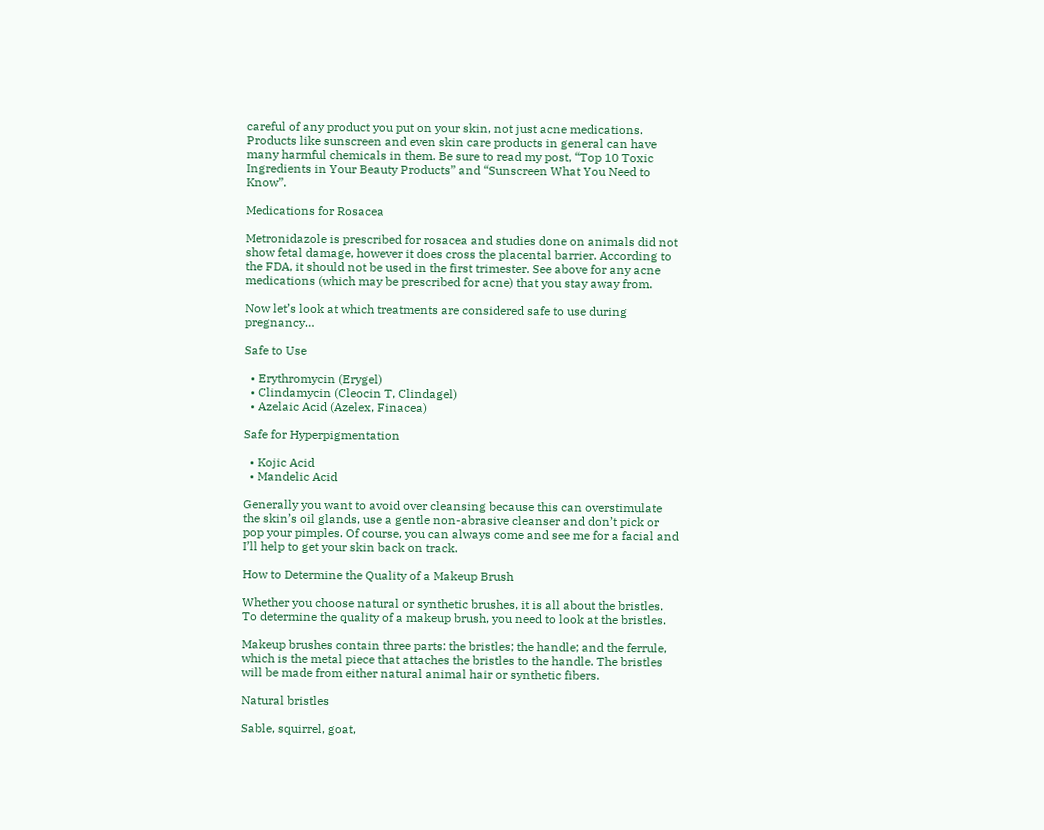careful of any product you put on your skin, not just acne medications. Products like sunscreen and even skin care products in general can have many harmful chemicals in them. Be sure to read my post, “Top 10 Toxic Ingredients in Your Beauty Products” and “Sunscreen What You Need to Know”.

Medications for Rosacea

Metronidazole is prescribed for rosacea and studies done on animals did not show fetal damage, however it does cross the placental barrier. According to the FDA, it should not be used in the first trimester. See above for any acne medications (which may be prescribed for acne) that you stay away from.

Now let’s look at which treatments are considered safe to use during pregnancy…

Safe to Use

  • Erythromycin (Erygel)
  • Clindamycin (Cleocin T, Clindagel)
  • Azelaic Acid (Azelex, Finacea)

Safe for Hyperpigmentation

  • Kojic Acid
  • Mandelic Acid

Generally you want to avoid over cleansing because this can overstimulate the skin’s oil glands, use a gentle non-abrasive cleanser and don’t pick or pop your pimples. Of course, you can always come and see me for a facial and I’ll help to get your skin back on track.

How to Determine the Quality of a Makeup Brush

Whether you choose natural or synthetic brushes, it is all about the bristles. To determine the quality of a makeup brush, you need to look at the bristles.

Makeup brushes contain three parts: the bristles; the handle; and the ferrule, which is the metal piece that attaches the bristles to the handle. The bristles will be made from either natural animal hair or synthetic fibers.

Natural bristles

Sable, squirrel, goat,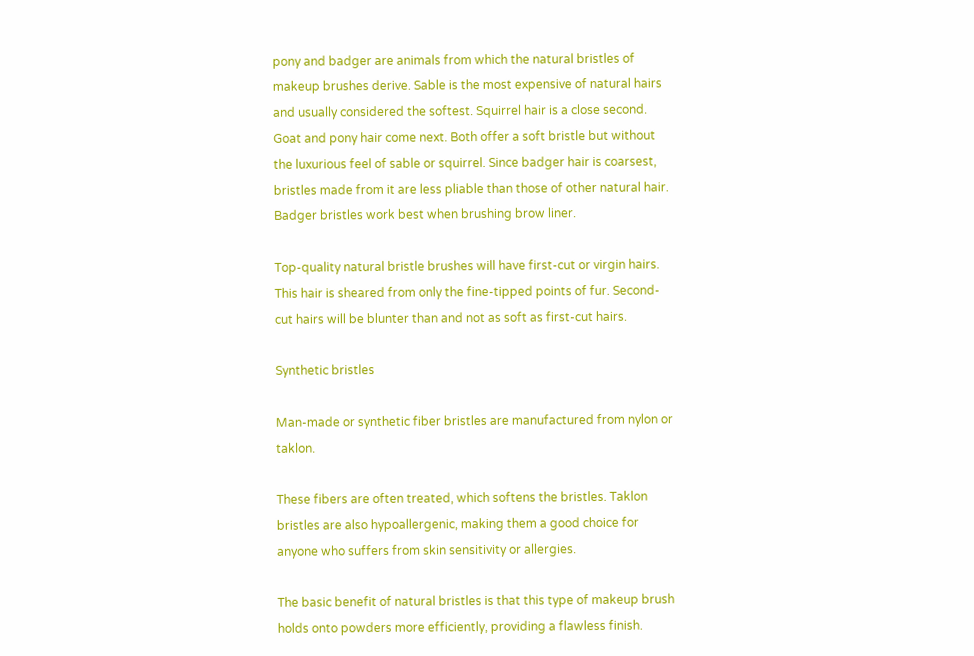pony and badger are animals from which the natural bristles of makeup brushes derive. Sable is the most expensive of natural hairs and usually considered the softest. Squirrel hair is a close second. Goat and pony hair come next. Both offer a soft bristle but without the luxurious feel of sable or squirrel. Since badger hair is coarsest, bristles made from it are less pliable than those of other natural hair. Badger bristles work best when brushing brow liner.

Top-quality natural bristle brushes will have first-cut or virgin hairs. This hair is sheared from only the fine-tipped points of fur. Second-cut hairs will be blunter than and not as soft as first-cut hairs.

Synthetic bristles

Man-made or synthetic fiber bristles are manufactured from nylon or taklon.

These fibers are often treated, which softens the bristles. Taklon bristles are also hypoallergenic, making them a good choice for anyone who suffers from skin sensitivity or allergies.

The basic benefit of natural bristles is that this type of makeup brush holds onto powders more efficiently, providing a flawless finish.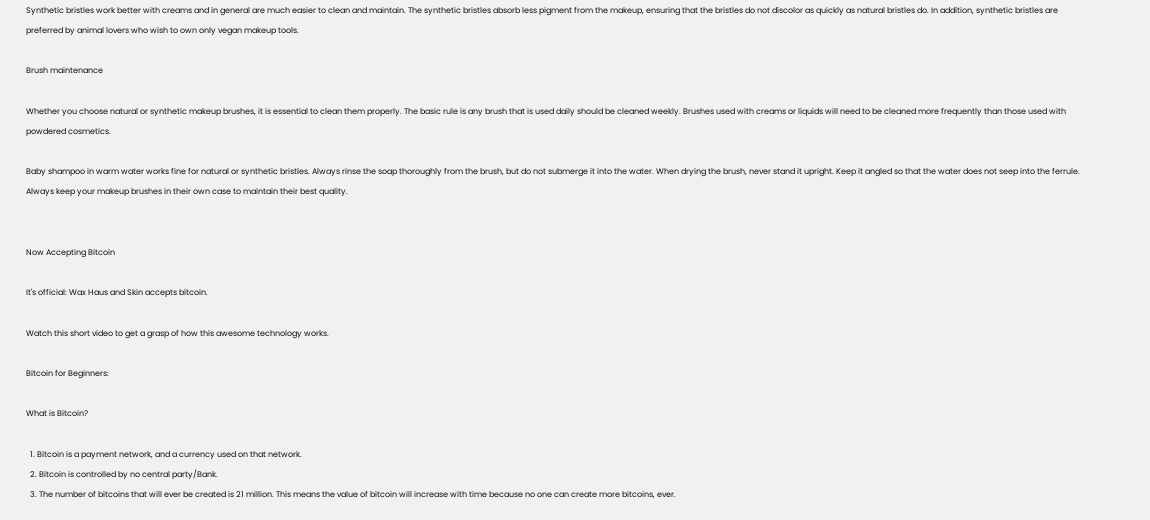Synthetic bristles work better with creams and in general are much easier to clean and maintain. The synthetic bristles absorb less pigment from the makeup, ensuring that the bristles do not discolor as quickly as natural bristles do. In addition, synthetic bristles are preferred by animal lovers who wish to own only vegan makeup tools.

Brush maintenance

Whether you choose natural or synthetic makeup brushes, it is essential to clean them properly. The basic rule is any brush that is used daily should be cleaned weekly. Brushes used with creams or liquids will need to be cleaned more frequently than those used with powdered cosmetics.

Baby shampoo in warm water works fine for natural or synthetic bristles. Always rinse the soap thoroughly from the brush, but do not submerge it into the water. When drying the brush, never stand it upright. Keep it angled so that the water does not seep into the ferrule. Always keep your makeup brushes in their own case to maintain their best quality.


Now Accepting Bitcoin

It's official: Wax Haus and Skin accepts bitcoin.

Watch this short video to get a grasp of how this awesome technology works.

Bitcoin for Beginners:

What is Bitcoin?

  1. Bitcoin is a payment network, and a currency used on that network.
  2. Bitcoin is controlled by no central party/Bank.
  3. The number of bitcoins that will ever be created is 21 million. This means the value of bitcoin will increase with time because no one can create more bitcoins, ever.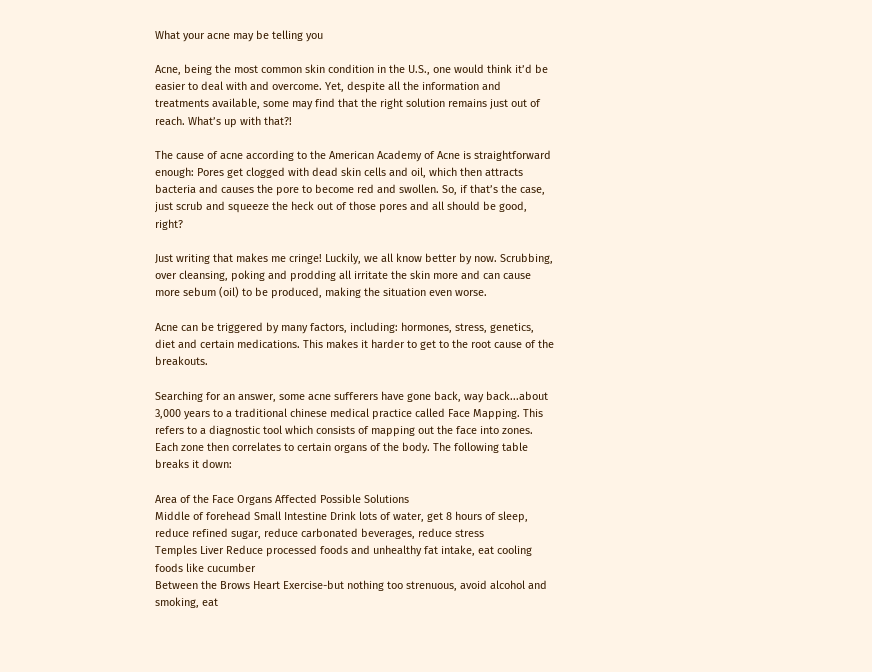What your acne may be telling you

Acne, being the most common skin condition in the U.S., one would think it’d be easier to deal with and overcome. Yet, despite all the information and treatments available, some may find that the right solution remains just out of reach. What’s up with that?!

The cause of acne according to the American Academy of Acne is straightforward enough: Pores get clogged with dead skin cells and oil, which then attracts bacteria and causes the pore to become red and swollen. So, if that’s the case, just scrub and squeeze the heck out of those pores and all should be good, right?

Just writing that makes me cringe! Luckily, we all know better by now. Scrubbing, over cleansing, poking and prodding all irritate the skin more and can cause more sebum (oil) to be produced, making the situation even worse.

Acne can be triggered by many factors, including: hormones, stress, genetics, diet and certain medications. This makes it harder to get to the root cause of the breakouts.

Searching for an answer, some acne sufferers have gone back, way back...about 3,000 years to a traditional chinese medical practice called Face Mapping. This refers to a diagnostic tool which consists of mapping out the face into zones. Each zone then correlates to certain organs of the body. The following table breaks it down:

Area of the Face Organs Affected Possible Solutions
Middle of forehead Small Intestine Drink lots of water, get 8 hours of sleep, reduce refined sugar, reduce carbonated beverages, reduce stress
Temples Liver Reduce processed foods and unhealthy fat intake, eat cooling foods like cucumber
Between the Brows Heart Exercise-but nothing too strenuous, avoid alcohol and smoking, eat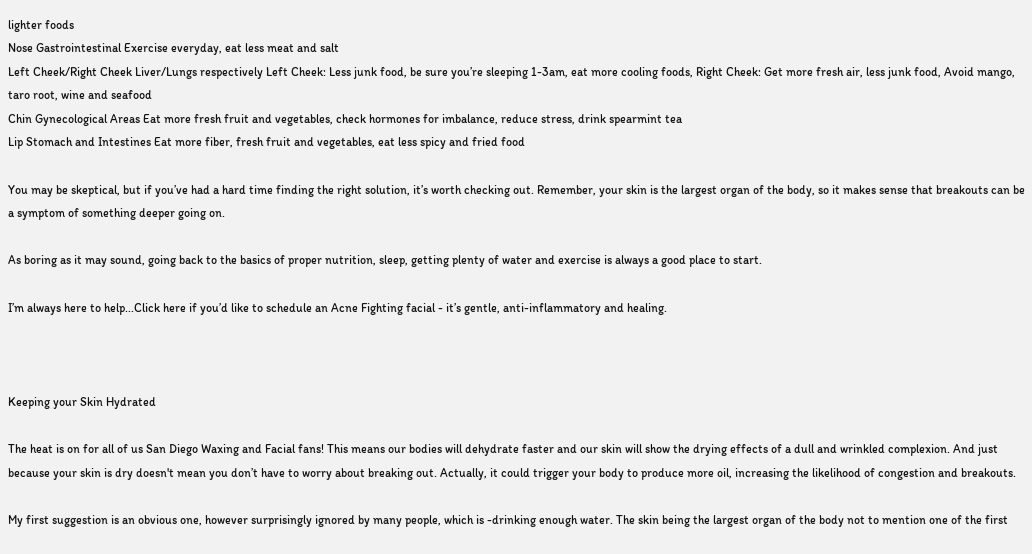lighter foods
Nose Gastrointestinal Exercise everyday, eat less meat and salt
Left Cheek/Right Cheek Liver/Lungs respectively Left Cheek: Less junk food, be sure you’re sleeping 1-3am, eat more cooling foods, Right Cheek: Get more fresh air, less junk food, Avoid mango, taro root, wine and seafood
Chin Gynecological Areas Eat more fresh fruit and vegetables, check hormones for imbalance, reduce stress, drink spearmint tea
Lip Stomach and Intestines Eat more fiber, fresh fruit and vegetables, eat less spicy and fried food

You may be skeptical, but if you’ve had a hard time finding the right solution, it’s worth checking out. Remember, your skin is the largest organ of the body, so it makes sense that breakouts can be a symptom of something deeper going on.

As boring as it may sound, going back to the basics of proper nutrition, sleep, getting plenty of water and exercise is always a good place to start.

I’m always here to help...Click here if you’d like to schedule an Acne Fighting facial - it’s gentle, anti-inflammatory and healing.



Keeping your Skin Hydrated

The heat is on for all of us San Diego Waxing and Facial fans! This means our bodies will dehydrate faster and our skin will show the drying effects of a dull and wrinkled complexion. And just because your skin is dry doesn't mean you don’t have to worry about breaking out. Actually, it could trigger your body to produce more oil, increasing the likelihood of congestion and breakouts.

My first suggestion is an obvious one, however surprisingly ignored by many people, which is -drinking enough water. The skin being the largest organ of the body not to mention one of the first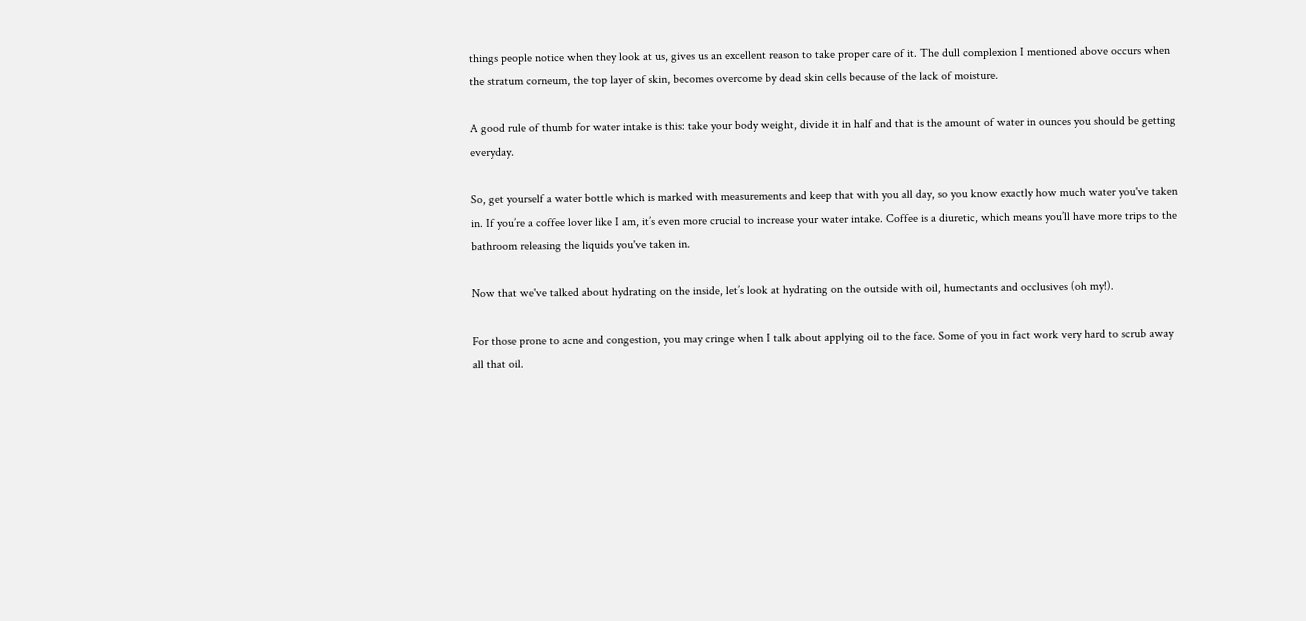things people notice when they look at us, gives us an excellent reason to take proper care of it. The dull complexion I mentioned above occurs when the stratum corneum, the top layer of skin, becomes overcome by dead skin cells because of the lack of moisture.

A good rule of thumb for water intake is this: take your body weight, divide it in half and that is the amount of water in ounces you should be getting everyday.

So, get yourself a water bottle which is marked with measurements and keep that with you all day, so you know exactly how much water you've taken in. If you’re a coffee lover like I am, it’s even more crucial to increase your water intake. Coffee is a diuretic, which means you’ll have more trips to the bathroom releasing the liquids you've taken in.

Now that we've talked about hydrating on the inside, let’s look at hydrating on the outside with oil, humectants and occlusives (oh my!).

For those prone to acne and congestion, you may cringe when I talk about applying oil to the face. Some of you in fact work very hard to scrub away all that oil.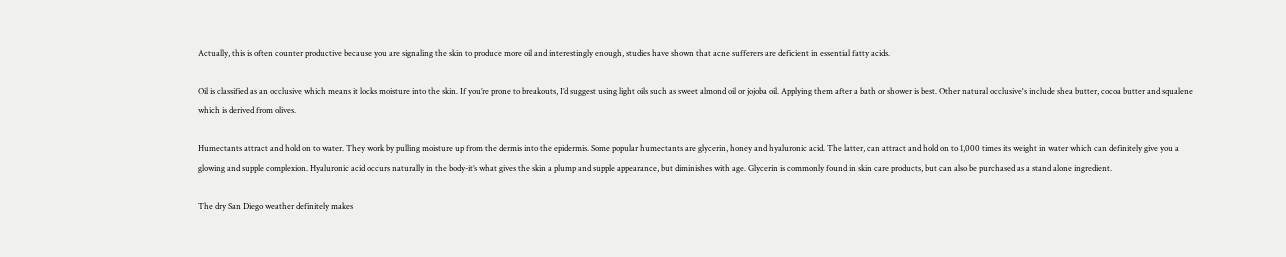Actually, this is often counter productive because you are signaling the skin to produce more oil and interestingly enough, studies have shown that acne sufferers are deficient in essential fatty acids.

Oil is classified as an occlusive which means it locks moisture into the skin. If you’re prone to breakouts, I’d suggest using light oils such as sweet almond oil or jojoba oil. Applying them after a bath or shower is best. Other natural occlusive's include shea butter, cocoa butter and squalene which is derived from olives.

Humectants attract and hold on to water. They work by pulling moisture up from the dermis into the epidermis. Some popular humectants are glycerin, honey and hyaluronic acid. The latter, can attract and hold on to 1,000 times its weight in water which can definitely give you a glowing and supple complexion. Hyaluronic acid occurs naturally in the body-it’s what gives the skin a plump and supple appearance, but diminishes with age. Glycerin is commonly found in skin care products, but can also be purchased as a stand alone ingredient.

The dry San Diego weather definitely makes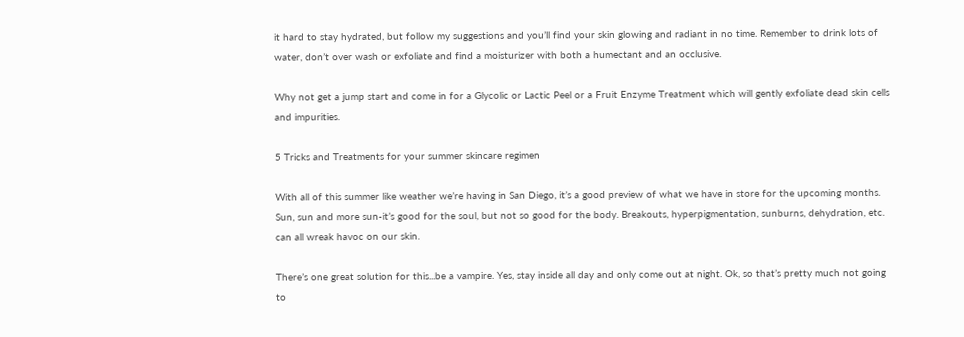it hard to stay hydrated, but follow my suggestions and you’ll find your skin glowing and radiant in no time. Remember to drink lots of water, don’t over wash or exfoliate and find a moisturizer with both a humectant and an occlusive.

Why not get a jump start and come in for a Glycolic or Lactic Peel or a Fruit Enzyme Treatment which will gently exfoliate dead skin cells and impurities.

5 Tricks and Treatments for your summer skincare regimen

With all of this summer like weather we’re having in San Diego, it’s a good preview of what we have in store for the upcoming months. Sun, sun and more sun-it’s good for the soul, but not so good for the body. Breakouts, hyperpigmentation, sunburns, dehydration, etc. can all wreak havoc on our skin.

There’s one great solution for this...be a vampire. Yes, stay inside all day and only come out at night. Ok, so that’s pretty much not going to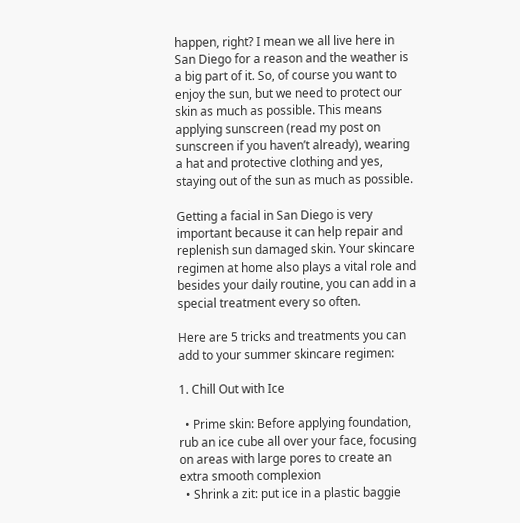happen, right? I mean we all live here in San Diego for a reason and the weather is a big part of it. So, of course you want to enjoy the sun, but we need to protect our skin as much as possible. This means applying sunscreen (read my post on sunscreen if you haven’t already), wearing a hat and protective clothing and yes, staying out of the sun as much as possible.

Getting a facial in San Diego is very important because it can help repair and replenish sun damaged skin. Your skincare regimen at home also plays a vital role and besides your daily routine, you can add in a special treatment every so often.

Here are 5 tricks and treatments you can add to your summer skincare regimen:

1. Chill Out with Ice

  • Prime skin: Before applying foundation, rub an ice cube all over your face, focusing on areas with large pores to create an extra smooth complexion
  • Shrink a zit: put ice in a plastic baggie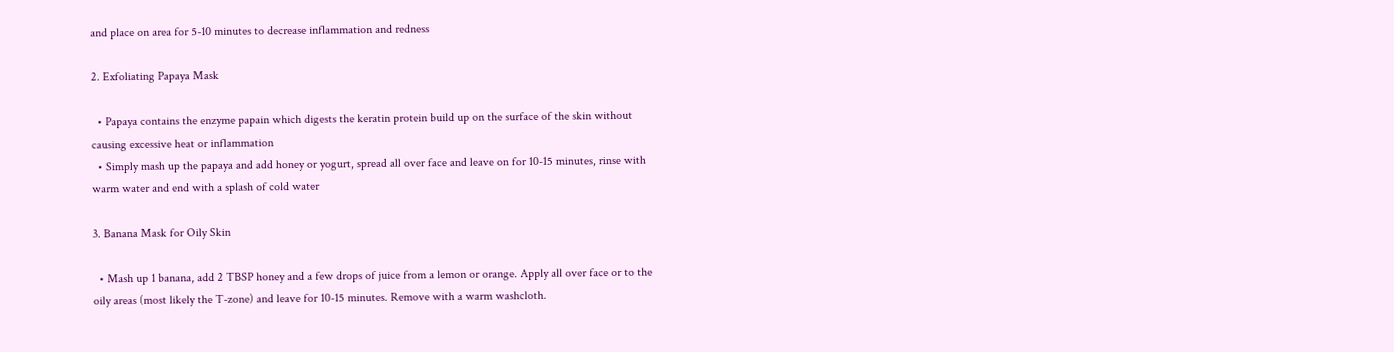and place on area for 5-10 minutes to decrease inflammation and redness

2. Exfoliating Papaya Mask

  • Papaya contains the enzyme papain which digests the keratin protein build up on the surface of the skin without causing excessive heat or inflammation
  • Simply mash up the papaya and add honey or yogurt, spread all over face and leave on for 10-15 minutes, rinse with warm water and end with a splash of cold water

3. Banana Mask for Oily Skin

  • Mash up 1 banana, add 2 TBSP honey and a few drops of juice from a lemon or orange. Apply all over face or to the oily areas (most likely the T-zone) and leave for 10-15 minutes. Remove with a warm washcloth.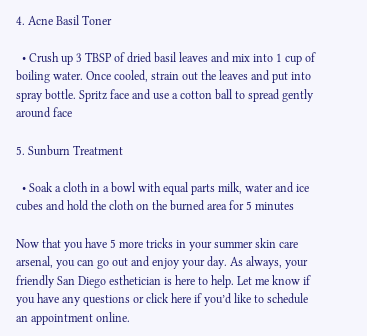4. Acne Basil Toner

  • Crush up 3 TBSP of dried basil leaves and mix into 1 cup of boiling water. Once cooled, strain out the leaves and put into spray bottle. Spritz face and use a cotton ball to spread gently around face

5. Sunburn Treatment

  • Soak a cloth in a bowl with equal parts milk, water and ice cubes and hold the cloth on the burned area for 5 minutes

Now that you have 5 more tricks in your summer skin care arsenal, you can go out and enjoy your day. As always, your friendly San Diego esthetician is here to help. Let me know if you have any questions or click here if you’d like to schedule an appointment online.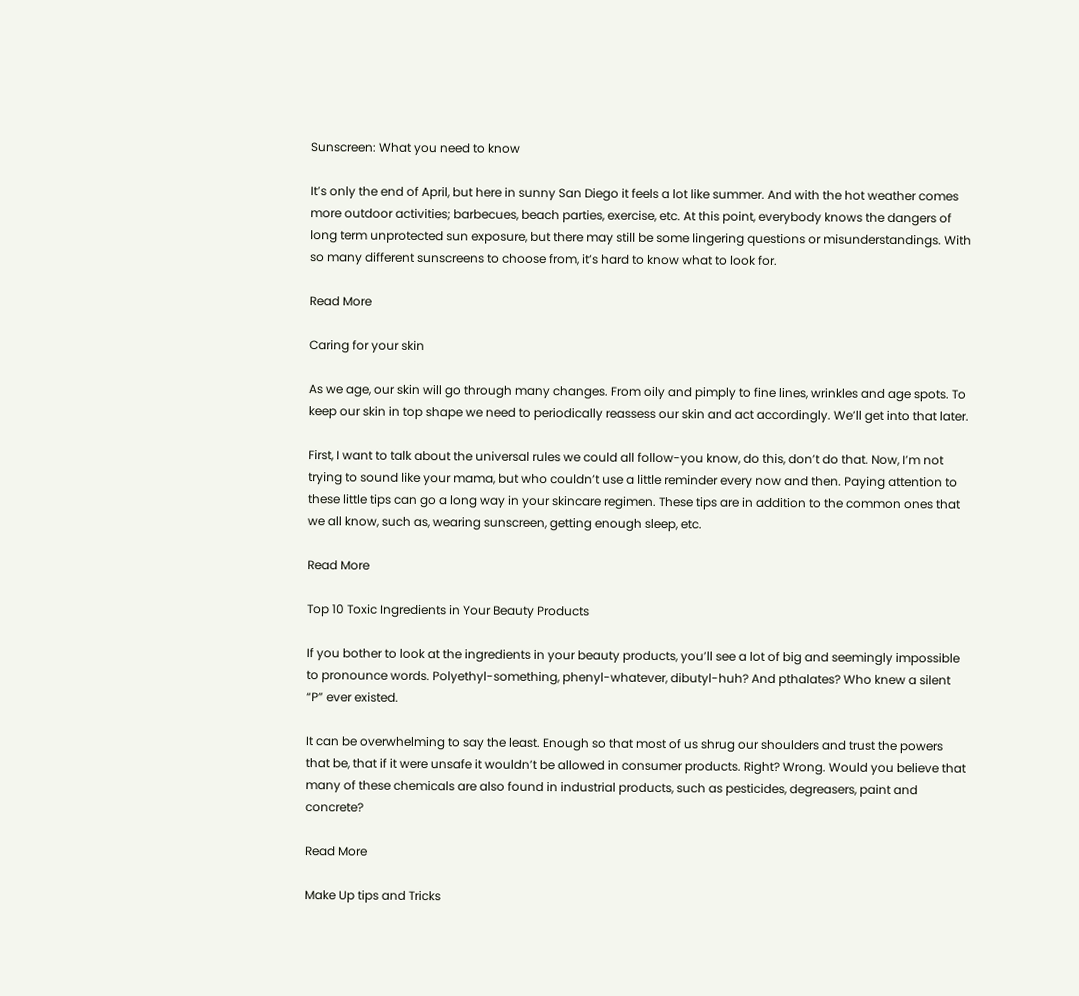Sunscreen: What you need to know

It’s only the end of April, but here in sunny San Diego it feels a lot like summer. And with the hot weather comes more outdoor activities; barbecues, beach parties, exercise, etc. At this point, everybody knows the dangers of long term unprotected sun exposure, but there may still be some lingering questions or misunderstandings. With so many different sunscreens to choose from, it’s hard to know what to look for.

Read More

Caring for your skin

As we age, our skin will go through many changes. From oily and pimply to fine lines, wrinkles and age spots. To keep our skin in top shape we need to periodically reassess our skin and act accordingly. We’ll get into that later.

First, I want to talk about the universal rules we could all follow-you know, do this, don’t do that. Now, I’m not trying to sound like your mama, but who couldn’t use a little reminder every now and then. Paying attention to these little tips can go a long way in your skincare regimen. These tips are in addition to the common ones that we all know, such as, wearing sunscreen, getting enough sleep, etc.

Read More

Top 10 Toxic Ingredients in Your Beauty Products

If you bother to look at the ingredients in your beauty products, you’ll see a lot of big and seemingly impossible to pronounce words. Polyethyl-something, phenyl-whatever, dibutyl-huh? And pthalates? Who knew a silent “P” ever existed.

It can be overwhelming to say the least. Enough so that most of us shrug our shoulders and trust the powers that be, that if it were unsafe it wouldn’t be allowed in consumer products. Right? Wrong. Would you believe that many of these chemicals are also found in industrial products, such as pesticides, degreasers, paint and concrete?

Read More

Make Up tips and Tricks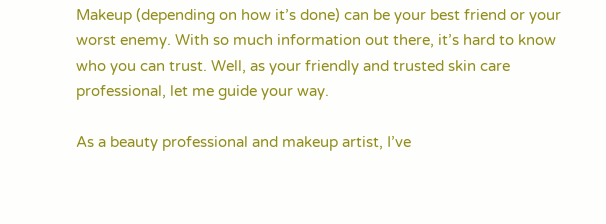Makeup (depending on how it’s done) can be your best friend or your worst enemy. With so much information out there, it’s hard to know who you can trust. Well, as your friendly and trusted skin care professional, let me guide your way.

As a beauty professional and makeup artist, I’ve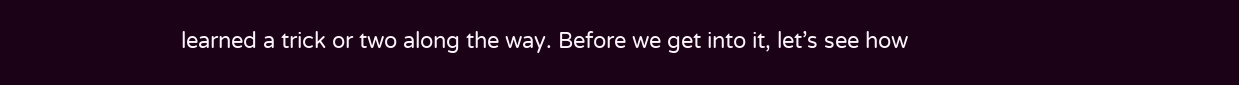learned a trick or two along the way. Before we get into it, let’s see how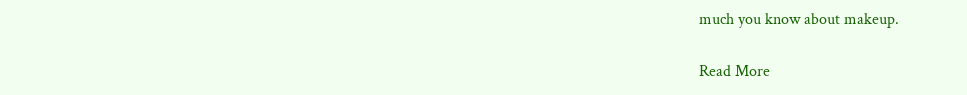much you know about makeup.

Read More